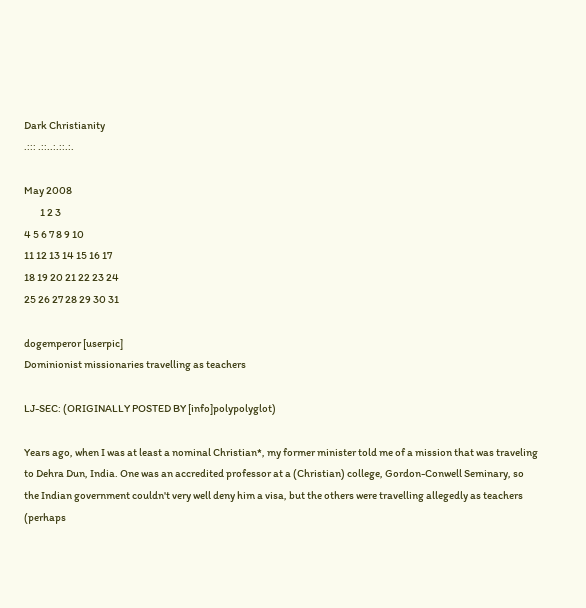Dark Christianity
.::: .::..:.::.:.

May 2008
        1 2 3
4 5 6 7 8 9 10
11 12 13 14 15 16 17
18 19 20 21 22 23 24
25 26 27 28 29 30 31

dogemperor [userpic]
Dominionist missionaries travelling as teachers

LJ-SEC: (ORIGINALLY POSTED BY [info]polypolyglot)

Years ago, when I was at least a nominal Christian*, my former minister told me of a mission that was traveling to Dehra Dun, India. One was an accredited professor at a (Christian) college, Gordon-Conwell Seminary, so the Indian government couldn't very well deny him a visa, but the others were travelling allegedly as teachers (perhaps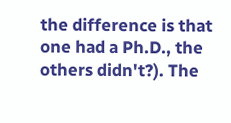the difference is that one had a Ph.D., the others didn't?). The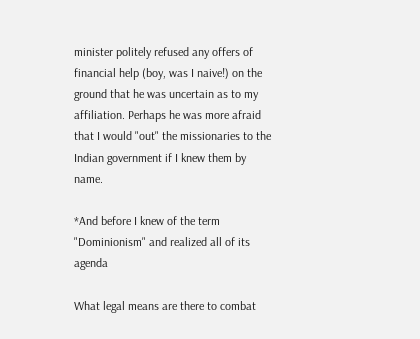minister politely refused any offers of financial help (boy, was I naive!) on the ground that he was uncertain as to my affiliation. Perhaps he was more afraid that I would "out" the missionaries to the Indian government if I knew them by name.

*And before I knew of the term "Dominionism" and realized all of its agenda

What legal means are there to combat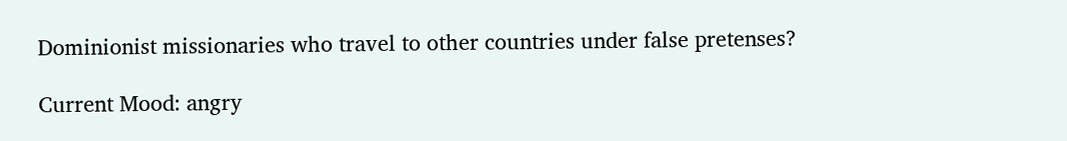Dominionist missionaries who travel to other countries under false pretenses?

Current Mood: angry